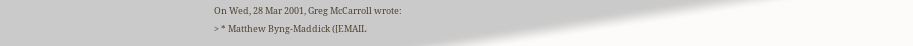On Wed, 28 Mar 2001, Greg McCarroll wrote:
> * Matthew Byng-Maddick ([EMAIL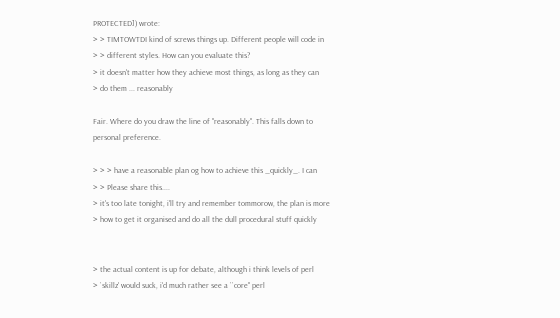PROTECTED]) wrote:
> > TIMTOWTDI kind of screws things up. Different people will code in
> > different styles. How can you evaluate this?
> it doesn't matter how they achieve most things, as long as they can
> do them ... reasonably

Fair. Where do you draw the line of "reasonably". This falls down to
personal preference.

> > > have a reasonable plan og how to achieve this _quickly_. I can
> > Please share this....
> it's too late tonight, i'll try and remember tommorow, the plan is more
> how to get it organised and do all the dull procedural stuff quickly


> the actual content is up for debate, although i think levels of perl
> `skillz' would suck, i'd much rather see a ``core'' perl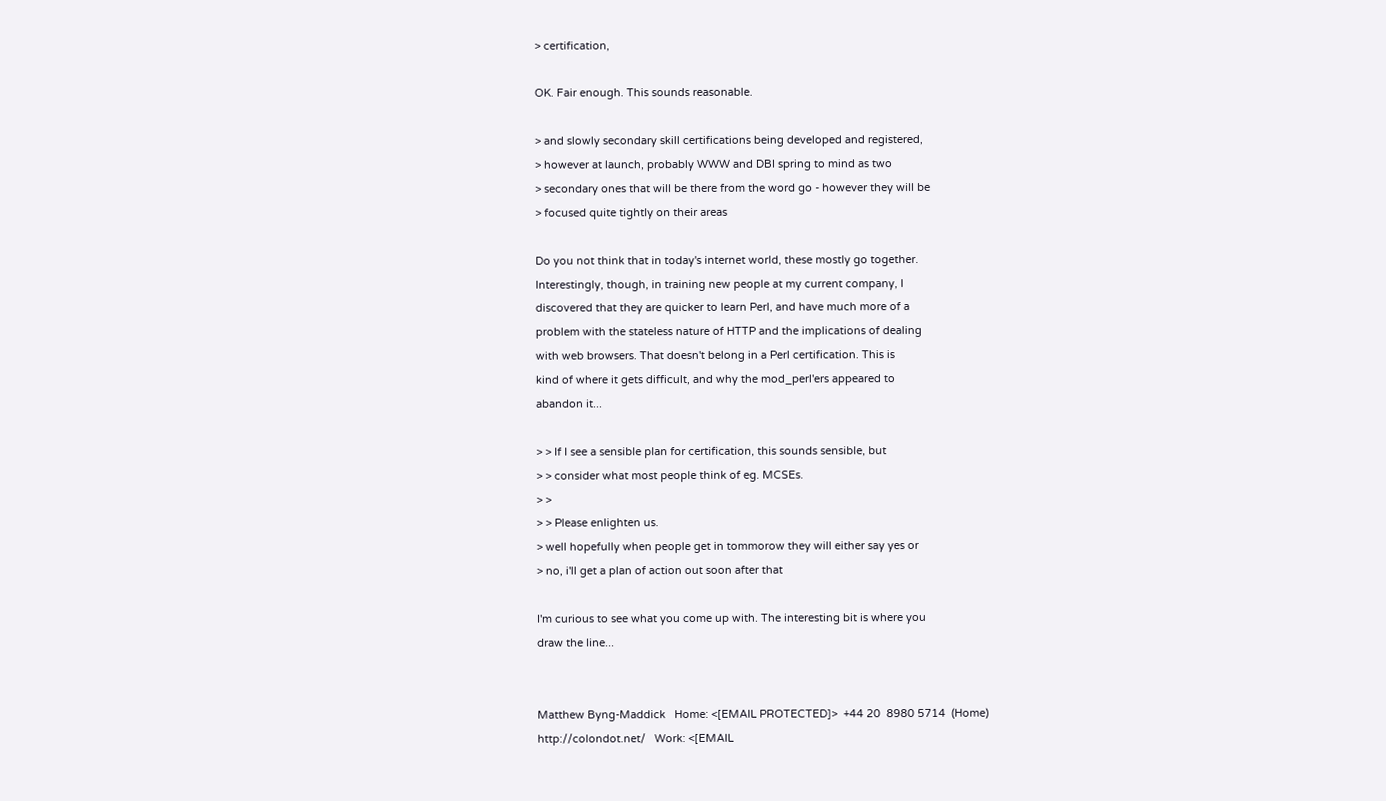> certification,

OK. Fair enough. This sounds reasonable.

> and slowly secondary skill certifications being developed and registered,
> however at launch, probably WWW and DBI spring to mind as two
> secondary ones that will be there from the word go - however they will be
> focused quite tightly on their areas

Do you not think that in today's internet world, these mostly go together.
Interestingly, though, in training new people at my current company, I
discovered that they are quicker to learn Perl, and have much more of a
problem with the stateless nature of HTTP and the implications of dealing
with web browsers. That doesn't belong in a Perl certification. This is
kind of where it gets difficult, and why the mod_perl'ers appeared to
abandon it...

> > If I see a sensible plan for certification, this sounds sensible, but
> > consider what most people think of eg. MCSEs.
> >
> > Please enlighten us.
> well hopefully when people get in tommorow they will either say yes or
> no, i'll get a plan of action out soon after that

I'm curious to see what you come up with. The interesting bit is where you
draw the line...


Matthew Byng-Maddick   Home: <[EMAIL PROTECTED]>  +44 20  8980 5714  (Home)
http://colondot.net/   Work: <[EMAIL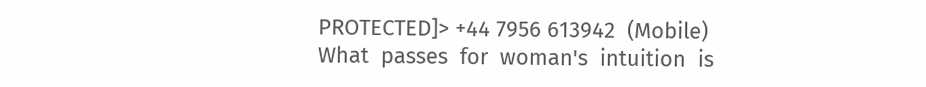PROTECTED]> +44 7956 613942  (Mobile)
What  passes  for  woman's  intuition  is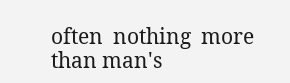often  nothing  more  than man's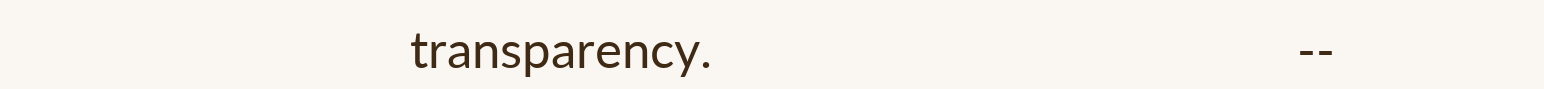transparency.                                             --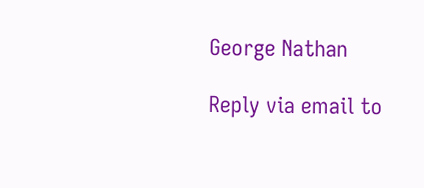George Nathan

Reply via email to